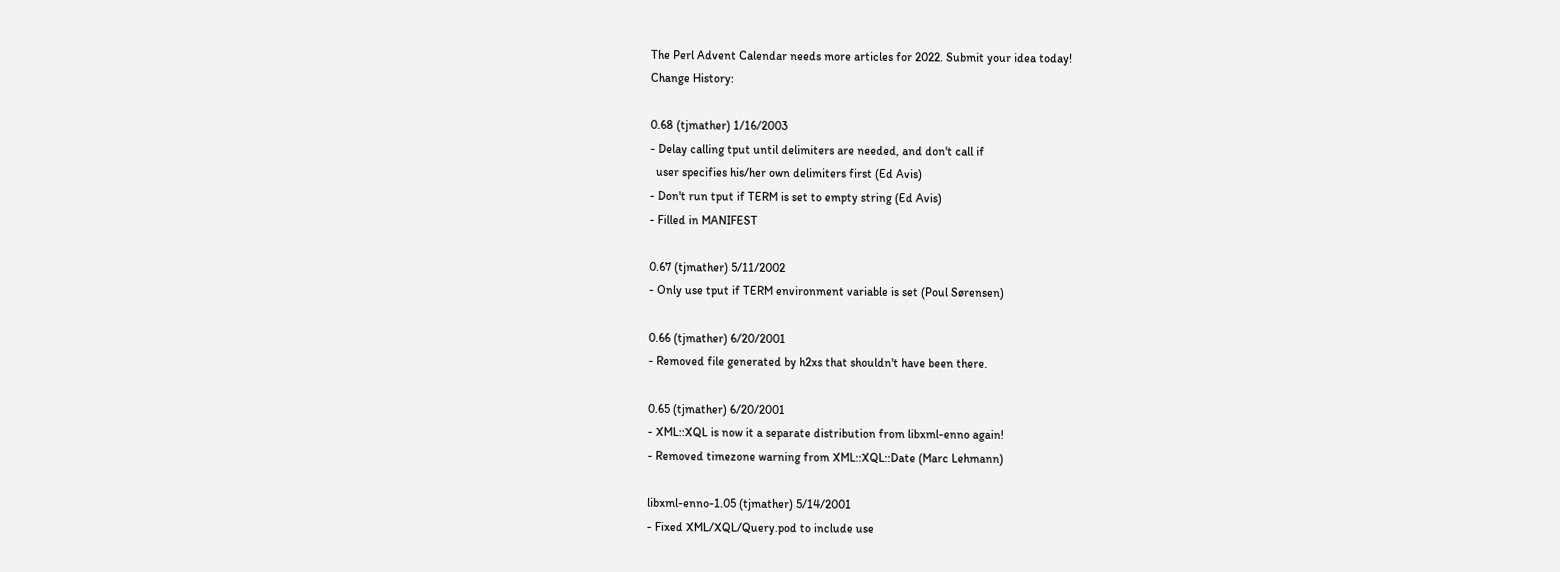The Perl Advent Calendar needs more articles for 2022. Submit your idea today!
Change History:

0.68 (tjmather) 1/16/2003
- Delay calling tput until delimiters are needed, and don't call if
  user specifies his/her own delimiters first (Ed Avis)
- Don't run tput if TERM is set to empty string (Ed Avis)
- Filled in MANIFEST

0.67 (tjmather) 5/11/2002
- Only use tput if TERM environment variable is set (Poul Sørensen)

0.66 (tjmather) 6/20/2001
- Removed file generated by h2xs that shouldn't have been there.

0.65 (tjmather) 6/20/2001
- XML::XQL is now it a separate distribution from libxml-enno again!
- Removed timezone warning from XML::XQL::Date (Marc Lehmann)

libxml-enno-1.05 (tjmather) 5/14/2001
- Fixed XML/XQL/Query.pod to include use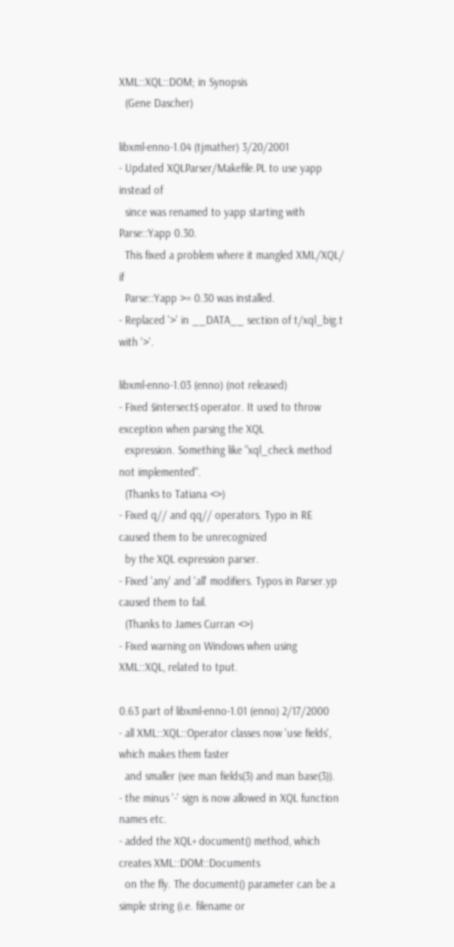XML::XQL::DOM; in Synopsis
  (Gene Dascher)

libxml-enno-1.04 (tjmather) 3/20/2001
- Updated XQLParser/Makefile.PL to use yapp instead of
  since was renamed to yapp starting with Parse::Yapp 0.30.
  This fixed a problem where it mangled XML/XQL/ if
  Parse::Yapp >= 0.30 was installed.
- Replaced '>' in __DATA__ section of t/xql_big.t with '>'.

libxml-enno-1.03 (enno) (not released)
- Fixed $intersect$ operator. It used to throw exception when parsing the XQL
  expression. Something like "xql_check method not implemented".
  (Thanks to Tatiana <>)
- Fixed q// and qq// operators. Typo in RE caused them to be unrecognized
  by the XQL expression parser.
- Fixed 'any' and 'all' modifiers. Typos in Parser.yp caused them to fail.
  (Thanks to James Curran <>)
- Fixed warning on Windows when using XML::XQL, related to tput.

0.63 part of libxml-enno-1.01 (enno) 2/17/2000
- all XML::XQL::Operator classes now 'use fields', which makes them faster
  and smaller (see man fields(3) and man base(3)).
- the minus '-' sign is now allowed in XQL function names etc.
- added the XQL+ document() method, which creates XML::DOM::Documents
  on the fly. The document() parameter can be a simple string (i.e. filename or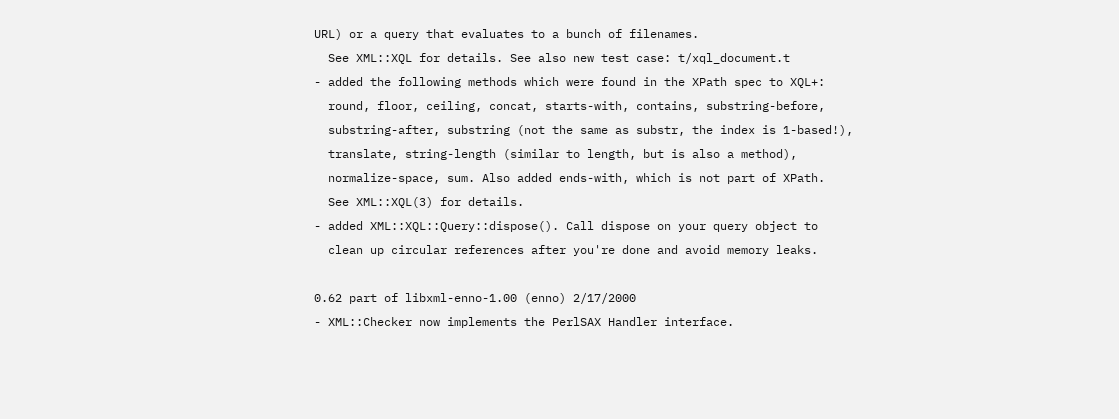URL) or a query that evaluates to a bunch of filenames.
  See XML::XQL for details. See also new test case: t/xql_document.t
- added the following methods which were found in the XPath spec to XQL+:
  round, floor, ceiling, concat, starts-with, contains, substring-before,
  substring-after, substring (not the same as substr, the index is 1-based!),
  translate, string-length (similar to length, but is also a method),
  normalize-space, sum. Also added ends-with, which is not part of XPath.
  See XML::XQL(3) for details.
- added XML::XQL::Query::dispose(). Call dispose on your query object to
  clean up circular references after you're done and avoid memory leaks.

0.62 part of libxml-enno-1.00 (enno) 2/17/2000
- XML::Checker now implements the PerlSAX Handler interface.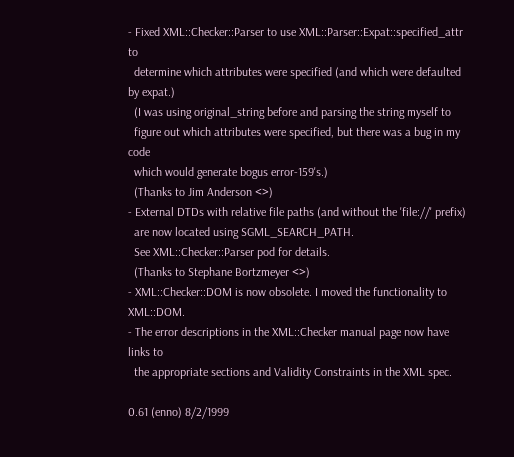- Fixed XML::Checker::Parser to use XML::Parser::Expat::specified_attr to
  determine which attributes were specified (and which were defaulted by expat.)
  (I was using original_string before and parsing the string myself to
  figure out which attributes were specified, but there was a bug in my code
  which would generate bogus error-159's.)
  (Thanks to Jim Anderson <>)
- External DTDs with relative file paths (and without the 'file://' prefix)
  are now located using SGML_SEARCH_PATH.
  See XML::Checker::Parser pod for details.
  (Thanks to Stephane Bortzmeyer <>)
- XML::Checker::DOM is now obsolete. I moved the functionality to XML::DOM.
- The error descriptions in the XML::Checker manual page now have links to
  the appropriate sections and Validity Constraints in the XML spec.

0.61 (enno) 8/2/1999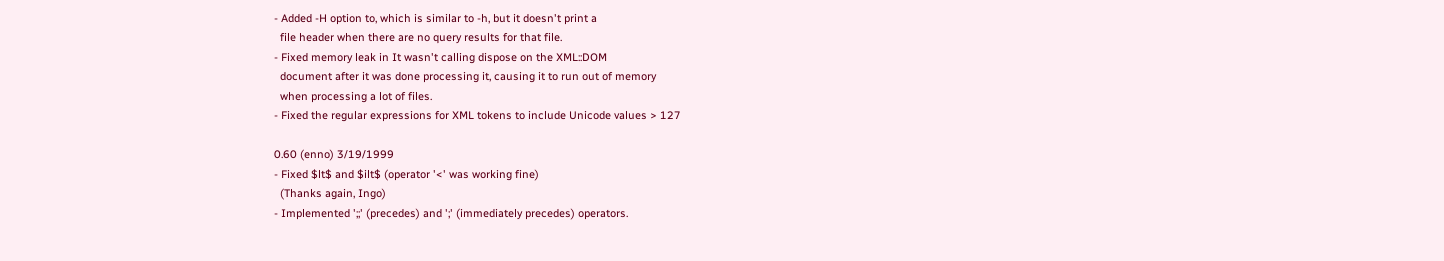- Added -H option to, which is similar to -h, but it doesn't print a
  file header when there are no query results for that file.
- Fixed memory leak in It wasn't calling dispose on the XML::DOM
  document after it was done processing it, causing it to run out of memory
  when processing a lot of files.
- Fixed the regular expressions for XML tokens to include Unicode values > 127

0.60 (enno) 3/19/1999
- Fixed $lt$ and $ilt$ (operator '<' was working fine)
  (Thanks again, Ingo)
- Implemented ';;' (precedes) and ';' (immediately precedes) operators.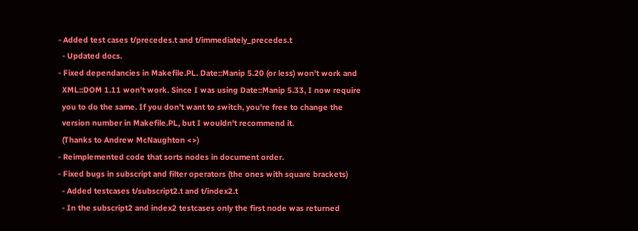- Added test cases t/precedes.t and t/immediately_precedes.t
  - Updated docs.
- Fixed dependancies in Makefile.PL. Date::Manip 5.20 (or less) won't work and
  XML::DOM 1.11 won't work. Since I was using Date::Manip 5.33, I now require
  you to do the same. If you don't want to switch, you're free to change the
  version number in Makefile.PL, but I wouldn't recommend it.
  (Thanks to Andrew McNaughton <>)
- Reimplemented code that sorts nodes in document order.
- Fixed bugs in subscript and filter operators (the ones with square brackets)
  - Added testcases t/subscript2.t and t/index2.t
  - In the subscript2 and index2 testcases only the first node was returned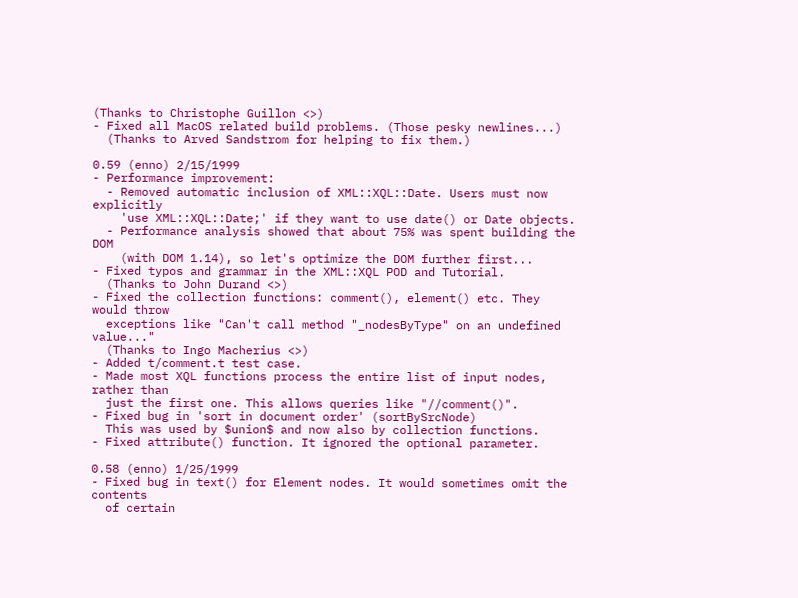(Thanks to Christophe Guillon <>)
- Fixed all MacOS related build problems. (Those pesky newlines...)
  (Thanks to Arved Sandstrom for helping to fix them.)

0.59 (enno) 2/15/1999
- Performance improvement:
  - Removed automatic inclusion of XML::XQL::Date. Users must now explicitly
    'use XML::XQL::Date;' if they want to use date() or Date objects.
  - Performance analysis showed that about 75% was spent building the DOM
    (with DOM 1.14), so let's optimize the DOM further first...
- Fixed typos and grammar in the XML::XQL POD and Tutorial.
  (Thanks to John Durand <>)
- Fixed the collection functions: comment(), element() etc. They would throw
  exceptions like "Can't call method "_nodesByType" on an undefined value..."
  (Thanks to Ingo Macherius <>)
- Added t/comment.t test case.
- Made most XQL functions process the entire list of input nodes, rather than
  just the first one. This allows queries like "//comment()".
- Fixed bug in 'sort in document order' (sortBySrcNode)
  This was used by $union$ and now also by collection functions.
- Fixed attribute() function. It ignored the optional parameter.

0.58 (enno) 1/25/1999
- Fixed bug in text() for Element nodes. It would sometimes omit the contents
  of certain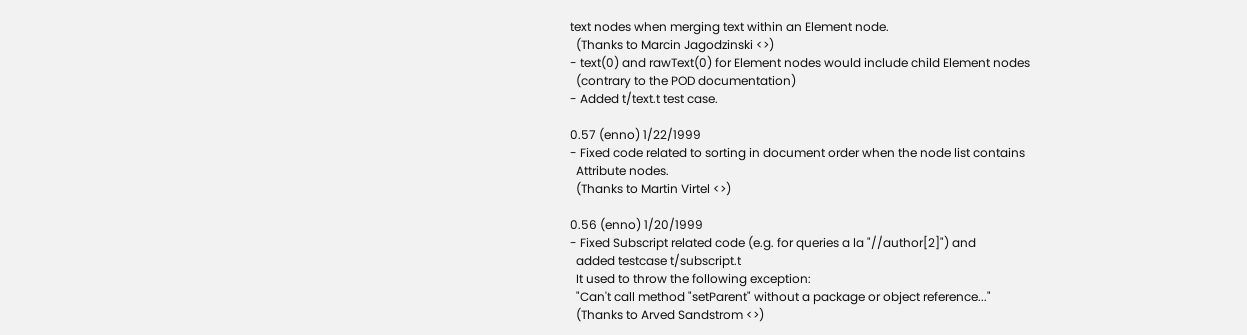text nodes when merging text within an Element node.
  (Thanks to Marcin Jagodzinski <>)
- text(0) and rawText(0) for Element nodes would include child Element nodes
  (contrary to the POD documentation)
- Added t/text.t test case.

0.57 (enno) 1/22/1999
- Fixed code related to sorting in document order when the node list contains
  Attribute nodes.
  (Thanks to Martin Virtel <>)

0.56 (enno) 1/20/1999
- Fixed Subscript related code (e.g. for queries a la "//author[2]") and
  added testcase t/subscript.t
  It used to throw the following exception:
  "Can't call method "setParent" without a package or object reference..."
  (Thanks to Arved Sandstrom <>)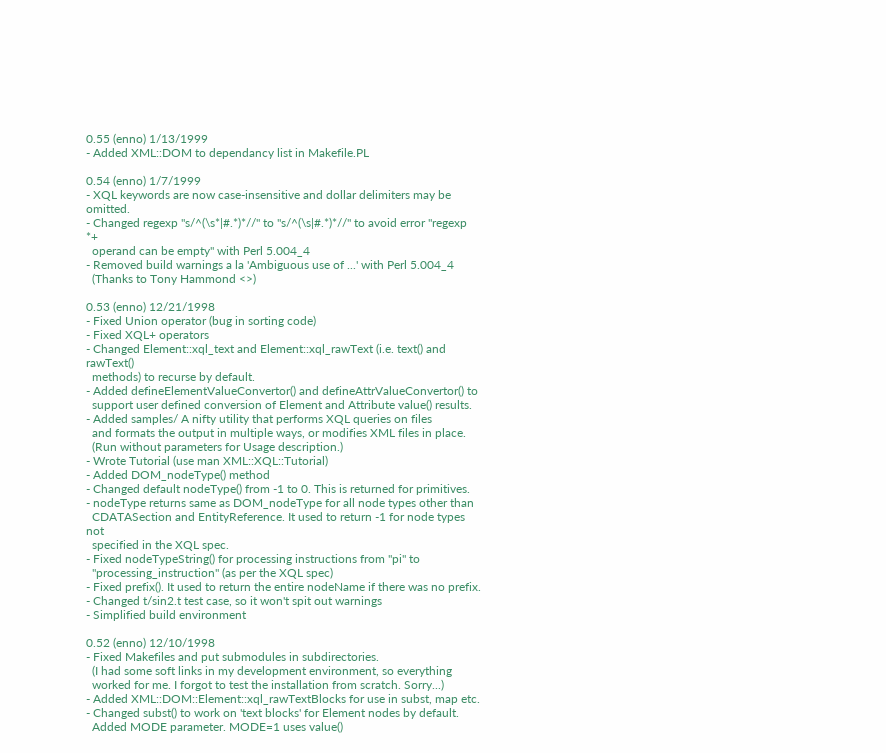0.55 (enno) 1/13/1999
- Added XML::DOM to dependancy list in Makefile.PL

0.54 (enno) 1/7/1999
- XQL keywords are now case-insensitive and dollar delimiters may be omitted.
- Changed regexp "s/^(\s*|#.*)*//" to "s/^(\s|#.*)*//" to avoid error "regexp *+
  operand can be empty" with Perl 5.004_4
- Removed build warnings a la 'Ambiguous use of ...' with Perl 5.004_4
  (Thanks to Tony Hammond <>)

0.53 (enno) 12/21/1998
- Fixed Union operator (bug in sorting code)
- Fixed XQL+ operators
- Changed Element::xql_text and Element::xql_rawText (i.e. text() and rawText()
  methods) to recurse by default.
- Added defineElementValueConvertor() and defineAttrValueConvertor() to
  support user defined conversion of Element and Attribute value() results.
- Added samples/ A nifty utility that performs XQL queries on files
  and formats the output in multiple ways, or modifies XML files in place.
  (Run without parameters for Usage description.)
- Wrote Tutorial (use man XML::XQL::Tutorial)
- Added DOM_nodeType() method
- Changed default nodeType() from -1 to 0. This is returned for primitives.
- nodeType returns same as DOM_nodeType for all node types other than
  CDATASection and EntityReference. It used to return -1 for node types not
  specified in the XQL spec.
- Fixed nodeTypeString() for processing instructions from "pi" to
  "processing_instruction" (as per the XQL spec)
- Fixed prefix(). It used to return the entire nodeName if there was no prefix.
- Changed t/sin2.t test case, so it won't spit out warnings
- Simplified build environment

0.52 (enno) 12/10/1998
- Fixed Makefiles and put submodules in subdirectories.
  (I had some soft links in my development environment, so everything
  worked for me. I forgot to test the installation from scratch. Sorry...)
- Added XML::DOM::Element::xql_rawTextBlocks for use in subst, map etc.
- Changed subst() to work on 'text blocks' for Element nodes by default.
  Added MODE parameter. MODE=1 uses value()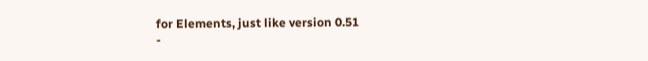for Elements, just like version 0.51
-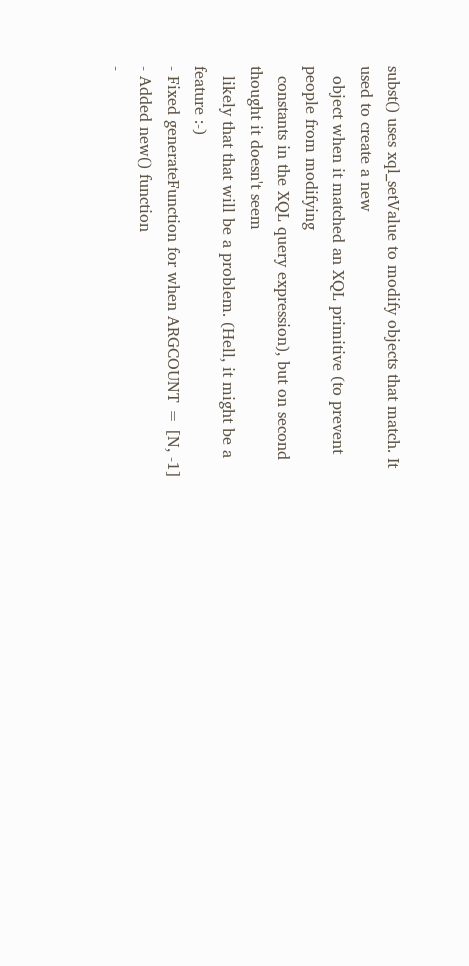subst() uses xql_setValue to modify objects that match. It used to create a new
  object when it matched an XQL primitive (to prevent people from modifying
  constants in the XQL query expression), but on second thought it doesn't seem
  likely that that will be a problem. (Hell, it might be a feature :-)
- Fixed generateFunction for when ARGCOUNT = [N, -1]
- Added new() function
-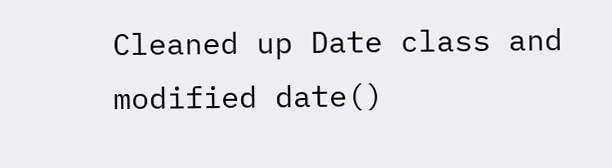Cleaned up Date class and modified date()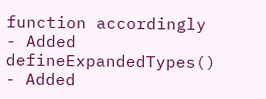function accordingly
- Added defineExpandedTypes()
- Added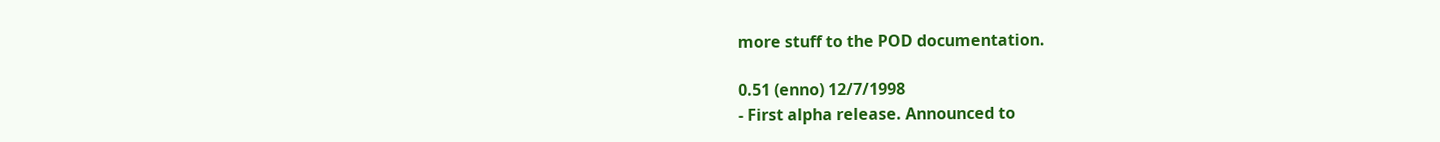more stuff to the POD documentation.

0.51 (enno) 12/7/1998
- First alpha release. Announced to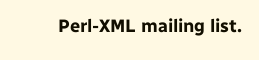Perl-XML mailing list.